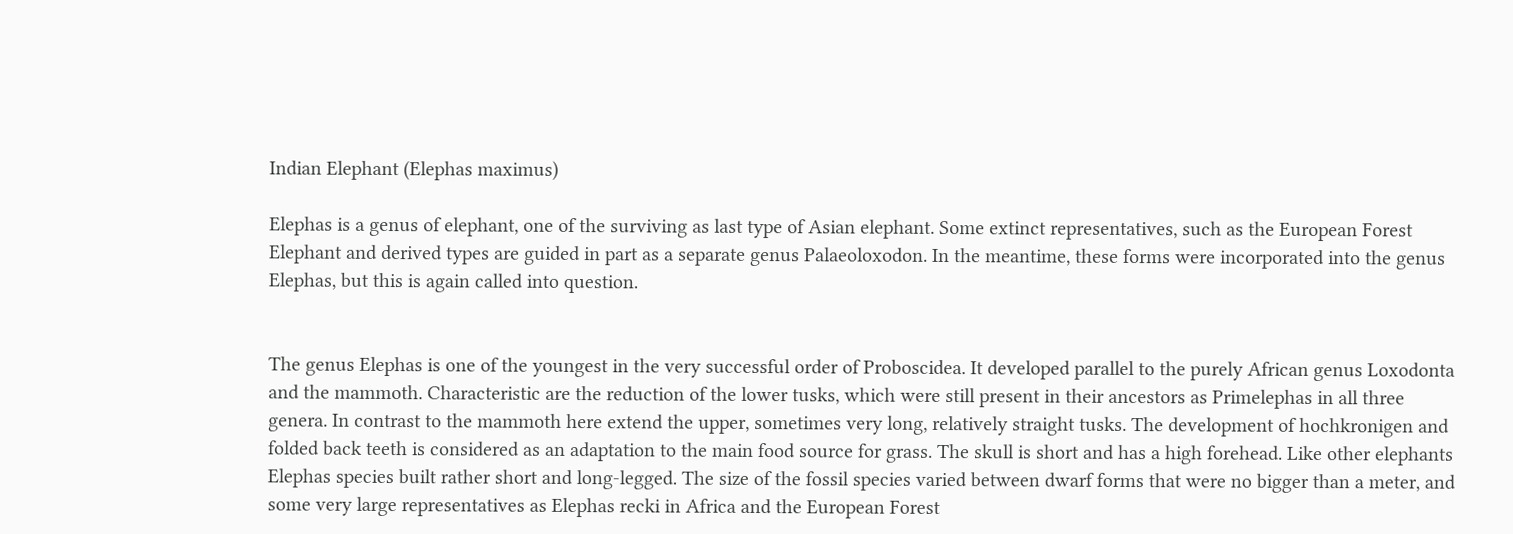Indian Elephant (Elephas maximus)

Elephas is a genus of elephant, one of the surviving as last type of Asian elephant. Some extinct representatives, such as the European Forest Elephant and derived types are guided in part as a separate genus Palaeoloxodon. In the meantime, these forms were incorporated into the genus Elephas, but this is again called into question.


The genus Elephas is one of the youngest in the very successful order of Proboscidea. It developed parallel to the purely African genus Loxodonta and the mammoth. Characteristic are the reduction of the lower tusks, which were still present in their ancestors as Primelephas in all three genera. In contrast to the mammoth here extend the upper, sometimes very long, relatively straight tusks. The development of hochkronigen and folded back teeth is considered as an adaptation to the main food source for grass. The skull is short and has a high forehead. Like other elephants Elephas species built rather short and long-legged. The size of the fossil species varied between dwarf forms that were no bigger than a meter, and some very large representatives as Elephas recki in Africa and the European Forest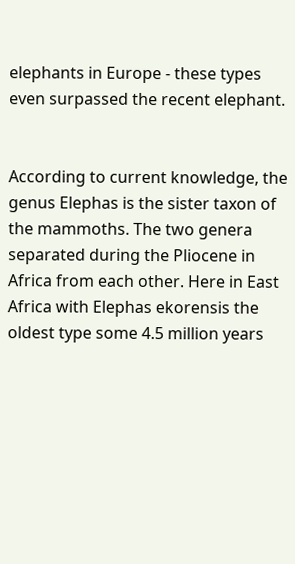elephants in Europe - these types even surpassed the recent elephant.


According to current knowledge, the genus Elephas is the sister taxon of the mammoths. The two genera separated during the Pliocene in Africa from each other. Here in East Africa with Elephas ekorensis the oldest type some 4.5 million years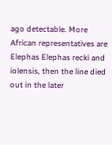ago detectable. More African representatives are Elephas Elephas recki and iolensis, then the line died out in the later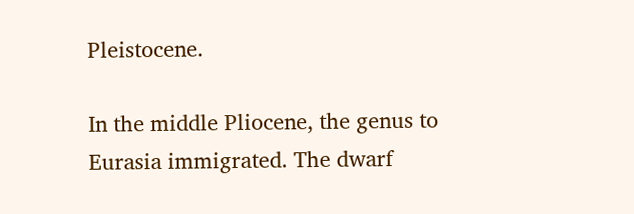Pleistocene.

In the middle Pliocene, the genus to Eurasia immigrated. The dwarf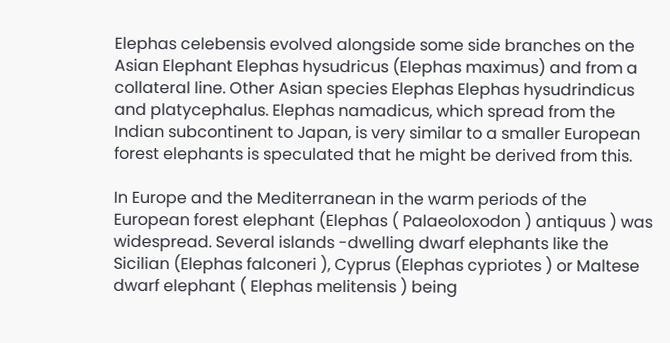Elephas celebensis evolved alongside some side branches on the Asian Elephant Elephas hysudricus (Elephas maximus) and from a collateral line. Other Asian species Elephas Elephas hysudrindicus and platycephalus. Elephas namadicus, which spread from the Indian subcontinent to Japan, is very similar to a smaller European forest elephants is speculated that he might be derived from this.

In Europe and the Mediterranean in the warm periods of the European forest elephant (Elephas ( Palaeoloxodon ) antiquus ) was widespread. Several islands -dwelling dwarf elephants like the Sicilian (Elephas falconeri ), Cyprus (Elephas cypriotes ) or Maltese dwarf elephant ( Elephas melitensis ) being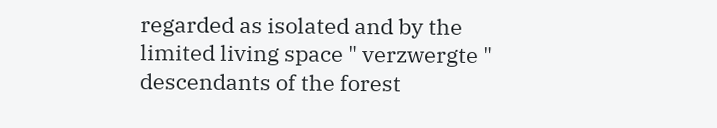regarded as isolated and by the limited living space " verzwergte " descendants of the forest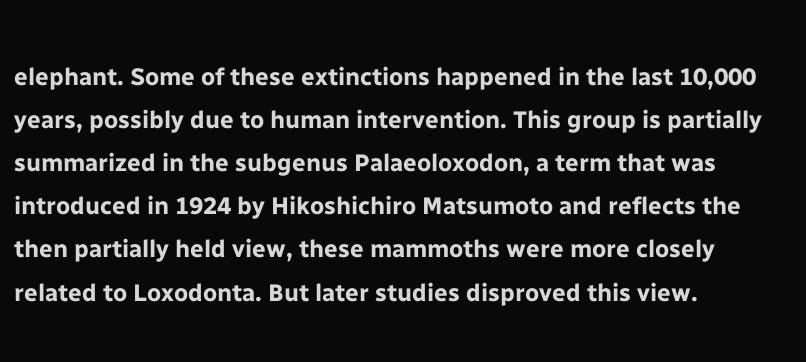elephant. Some of these extinctions happened in the last 10,000 years, possibly due to human intervention. This group is partially summarized in the subgenus Palaeoloxodon, a term that was introduced in 1924 by Hikoshichiro Matsumoto and reflects the then partially held view, these mammoths were more closely related to Loxodonta. But later studies disproved this view.